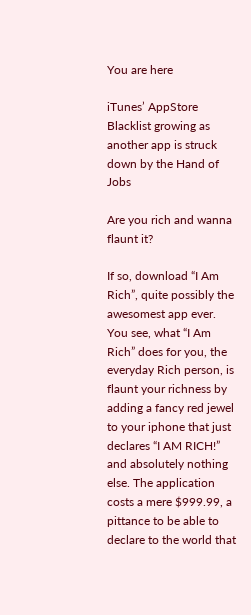You are here

iTunes’ AppStore Blacklist growing as another app is struck down by the Hand of Jobs

Are you rich and wanna flaunt it?

If so, download “I Am Rich”, quite possibly the awesomest app ever. You see, what “I Am Rich” does for you, the everyday Rich person, is flaunt your richness by adding a fancy red jewel to your iphone that just declares “I AM RICH!” and absolutely nothing else. The application costs a mere $999.99, a pittance to be able to declare to the world that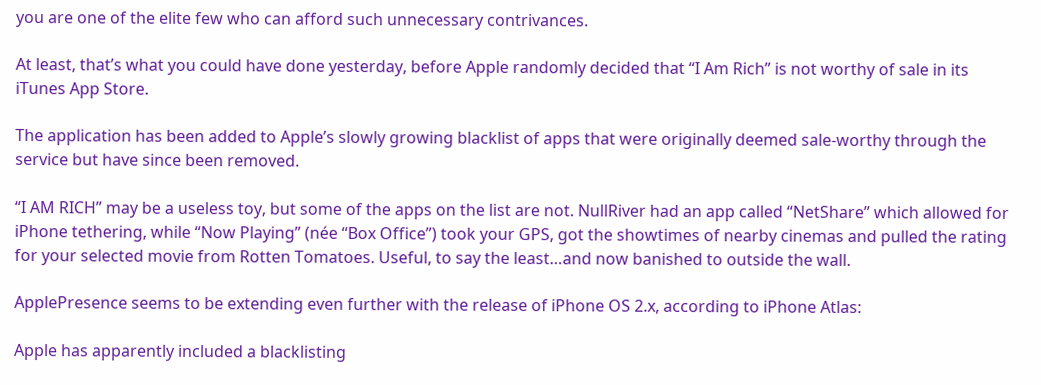you are one of the elite few who can afford such unnecessary contrivances.

At least, that’s what you could have done yesterday, before Apple randomly decided that “I Am Rich” is not worthy of sale in its iTunes App Store.

The application has been added to Apple’s slowly growing blacklist of apps that were originally deemed sale-worthy through the service but have since been removed.

“I AM RICH” may be a useless toy, but some of the apps on the list are not. NullRiver had an app called “NetShare” which allowed for iPhone tethering, while “Now Playing” (née “Box Office”) took your GPS, got the showtimes of nearby cinemas and pulled the rating for your selected movie from Rotten Tomatoes. Useful, to say the least…and now banished to outside the wall.

ApplePresence seems to be extending even further with the release of iPhone OS 2.x, according to iPhone Atlas:

Apple has apparently included a blacklisting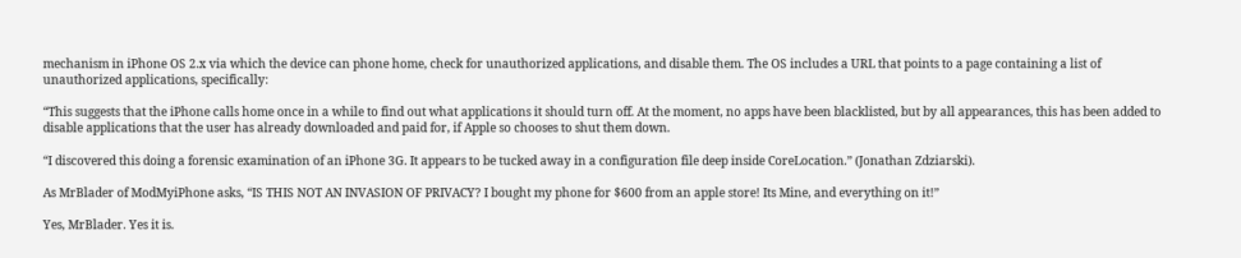mechanism in iPhone OS 2.x via which the device can phone home, check for unauthorized applications, and disable them. The OS includes a URL that points to a page containing a list of unauthorized applications, specifically:

“This suggests that the iPhone calls home once in a while to find out what applications it should turn off. At the moment, no apps have been blacklisted, but by all appearances, this has been added to disable applications that the user has already downloaded and paid for, if Apple so chooses to shut them down.

“I discovered this doing a forensic examination of an iPhone 3G. It appears to be tucked away in a configuration file deep inside CoreLocation.” (Jonathan Zdziarski).

As MrBlader of ModMyiPhone asks, “IS THIS NOT AN INVASION OF PRIVACY? I bought my phone for $600 from an apple store! Its Mine, and everything on it!”

Yes, MrBlader. Yes it is.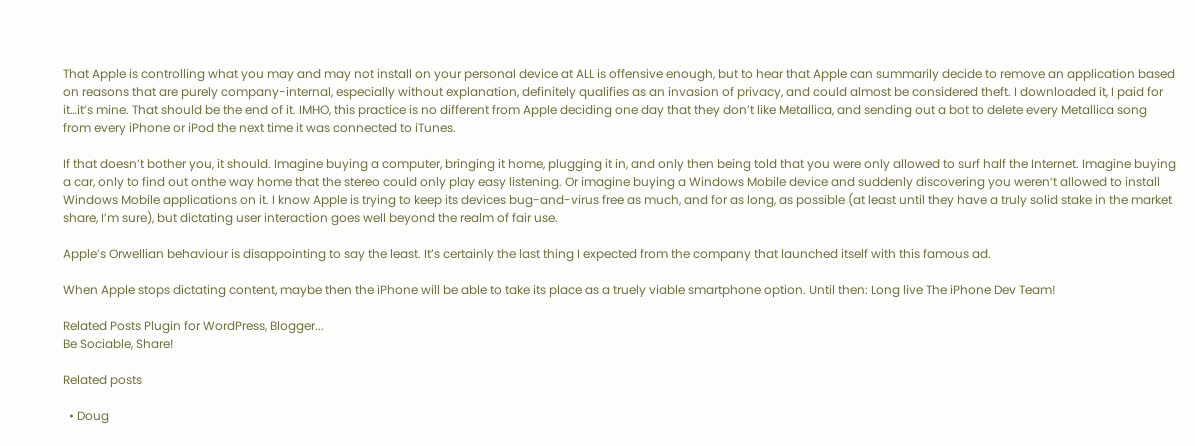That Apple is controlling what you may and may not install on your personal device at ALL is offensive enough, but to hear that Apple can summarily decide to remove an application based on reasons that are purely company-internal, especially without explanation, definitely qualifies as an invasion of privacy, and could almost be considered theft. I downloaded it, I paid for it…it’s mine. That should be the end of it. IMHO, this practice is no different from Apple deciding one day that they don’t like Metallica, and sending out a bot to delete every Metallica song from every iPhone or iPod the next time it was connected to iTunes.

If that doesn’t bother you, it should. Imagine buying a computer, bringing it home, plugging it in, and only then being told that you were only allowed to surf half the Internet. Imagine buying a car, only to find out onthe way home that the stereo could only play easy listening. Or imagine buying a Windows Mobile device and suddenly discovering you weren’t allowed to install Windows Mobile applications on it. I know Apple is trying to keep its devices bug-and-virus free as much, and for as long, as possible (at least until they have a truly solid stake in the market share, I’m sure), but dictating user interaction goes well beyond the realm of fair use.

Apple’s Orwellian behaviour is disappointing to say the least. It’s certainly the last thing I expected from the company that launched itself with this famous ad.

When Apple stops dictating content, maybe then the iPhone will be able to take its place as a truely viable smartphone option. Until then: Long live The iPhone Dev Team!

Related Posts Plugin for WordPress, Blogger...
Be Sociable, Share!

Related posts

  • Doug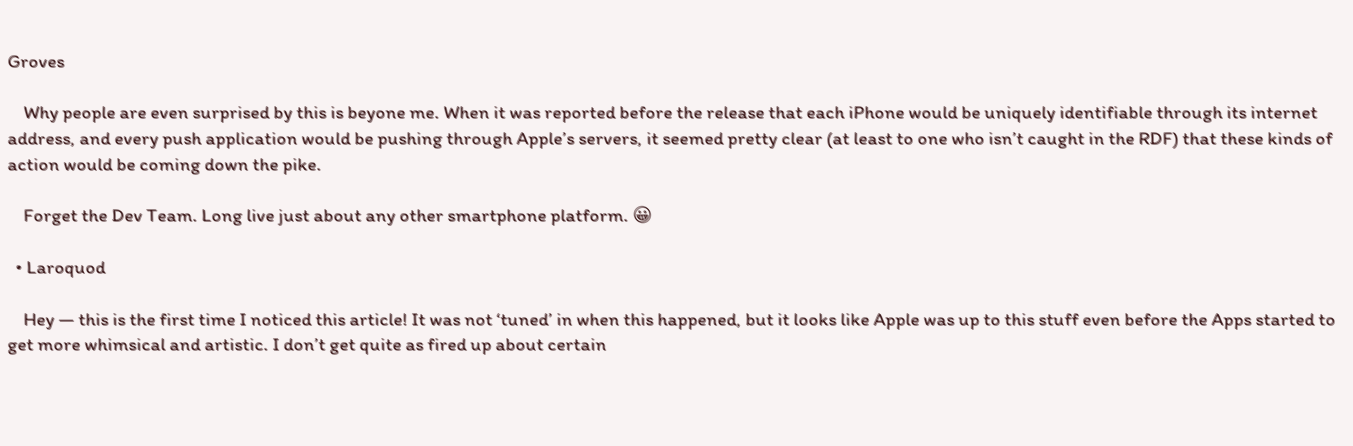Groves

    Why people are even surprised by this is beyone me. When it was reported before the release that each iPhone would be uniquely identifiable through its internet address, and every push application would be pushing through Apple’s servers, it seemed pretty clear (at least to one who isn’t caught in the RDF) that these kinds of action would be coming down the pike.

    Forget the Dev Team. Long live just about any other smartphone platform. 😀

  • Laroquod

    Hey — this is the first time I noticed this article! It was not ‘tuned’ in when this happened, but it looks like Apple was up to this stuff even before the Apps started to get more whimsical and artistic. I don’t get quite as fired up about certain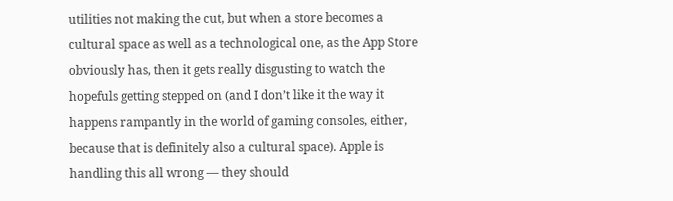utilities not making the cut, but when a store becomes a cultural space as well as a technological one, as the App Store obviously has, then it gets really disgusting to watch the hopefuls getting stepped on (and I don’t like it the way it happens rampantly in the world of gaming consoles, either, because that is definitely also a cultural space). Apple is handling this all wrong — they should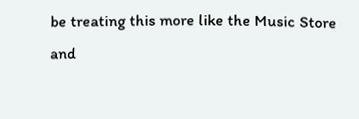be treating this more like the Music Store and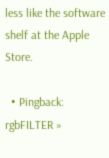less like the software shelf at the Apple Store.

  • Pingback: rgbFILTER »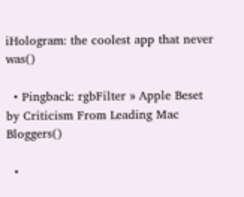iHologram: the coolest app that never was()

  • Pingback: rgbFilter » Apple Beset by Criticism From Leading Mac Bloggers()

  •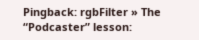Pingback: rgbFilter » The “Podcaster” lesson: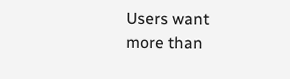Users want more than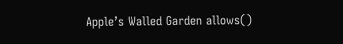Apple’s Walled Garden allows()